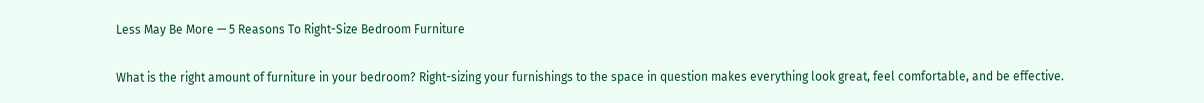Less May Be More — 5 Reasons To Right-Size Bedroom Furniture

What is the right amount of furniture in your bedroom? Right-sizing your furnishings to the space in question makes everything look great, feel comfortable, and be effective.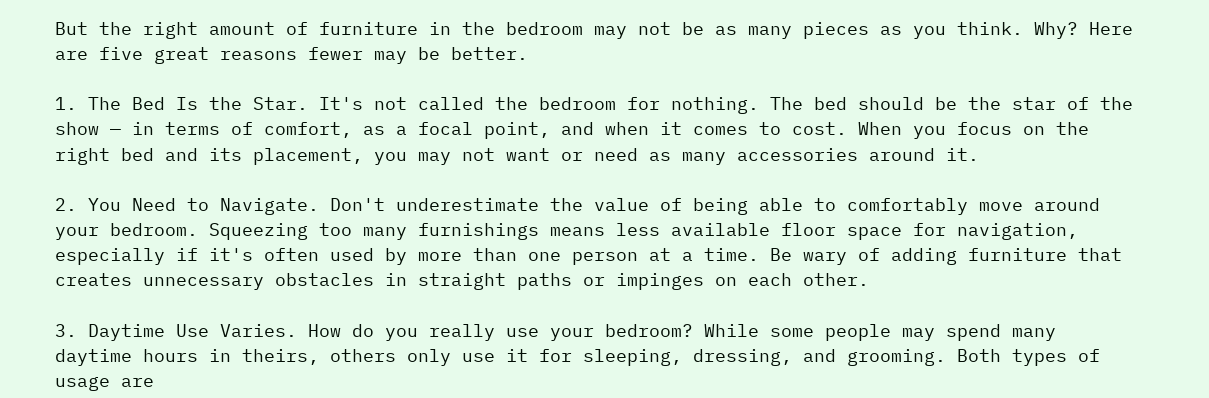But the right amount of furniture in the bedroom may not be as many pieces as you think. Why? Here are five great reasons fewer may be better.

1. The Bed Is the Star. It's not called the bedroom for nothing. The bed should be the star of the show — in terms of comfort, as a focal point, and when it comes to cost. When you focus on the right bed and its placement, you may not want or need as many accessories around it.

2. You Need to Navigate. Don't underestimate the value of being able to comfortably move around your bedroom. Squeezing too many furnishings means less available floor space for navigation, especially if it's often used by more than one person at a time. Be wary of adding furniture that creates unnecessary obstacles in straight paths or impinges on each other.

3. Daytime Use Varies. How do you really use your bedroom? While some people may spend many daytime hours in theirs, others only use it for sleeping, dressing, and grooming. Both types of usage are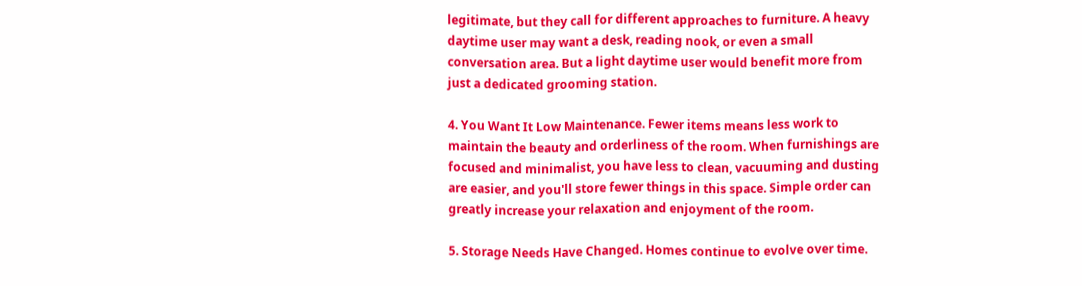legitimate, but they call for different approaches to furniture. A heavy daytime user may want a desk, reading nook, or even a small conversation area. But a light daytime user would benefit more from just a dedicated grooming station.

4. You Want It Low Maintenance. Fewer items means less work to maintain the beauty and orderliness of the room. When furnishings are focused and minimalist, you have less to clean, vacuuming and dusting are easier, and you'll store fewer things in this space. Simple order can greatly increase your relaxation and enjoyment of the room.

5. Storage Needs Have Changed. Homes continue to evolve over time.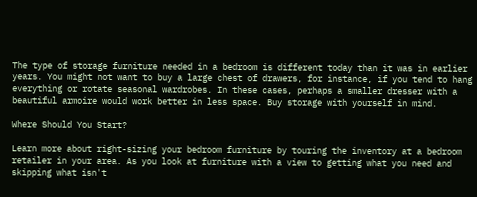The type of storage furniture needed in a bedroom is different today than it was in earlier years. You might not want to buy a large chest of drawers, for instance, if you tend to hang everything or rotate seasonal wardrobes. In these cases, perhaps a smaller dresser with a beautiful armoire would work better in less space. Buy storage with yourself in mind.

Where Should You Start?

Learn more about right-sizing your bedroom furniture by touring the inventory at a bedroom retailer in your area. As you look at furniture with a view to getting what you need and skipping what isn't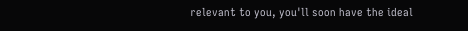relevant to you, you'll soon have the ideal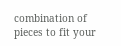combination of pieces to fit your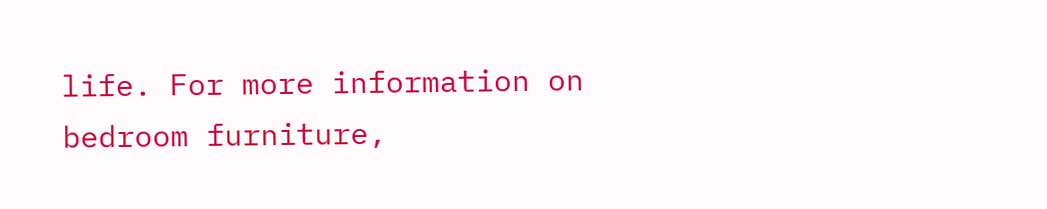life. For more information on bedroom furniture,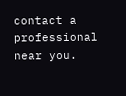contact a professional near you.